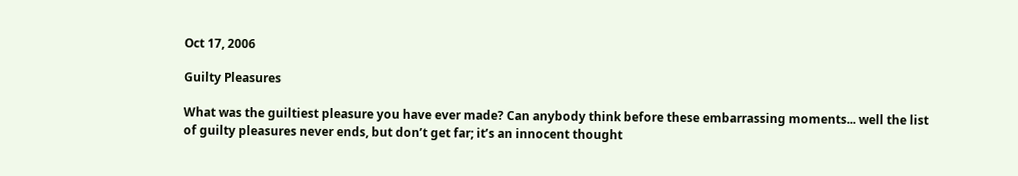Oct 17, 2006

Guilty Pleasures

What was the guiltiest pleasure you have ever made? Can anybody think before these embarrassing moments... well the list of guilty pleasures never ends, but don’t get far; it’s an innocent thought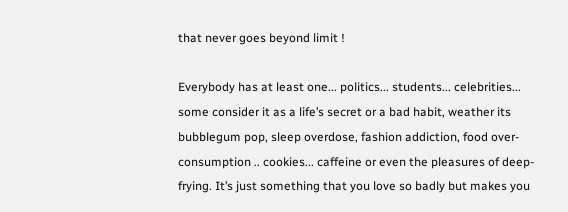that never goes beyond limit !

Everybody has at least one... politics... students... celebrities... some consider it as a life’s secret or a bad habit, weather its bubblegum pop, sleep overdose, fashion addiction, food over-consumption .. cookies... caffeine or even the pleasures of deep-frying. It’s just something that you love so badly but makes you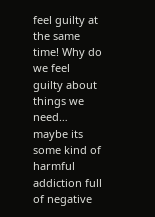feel guilty at the same time! Why do we feel guilty about things we need… maybe its some kind of harmful addiction full of negative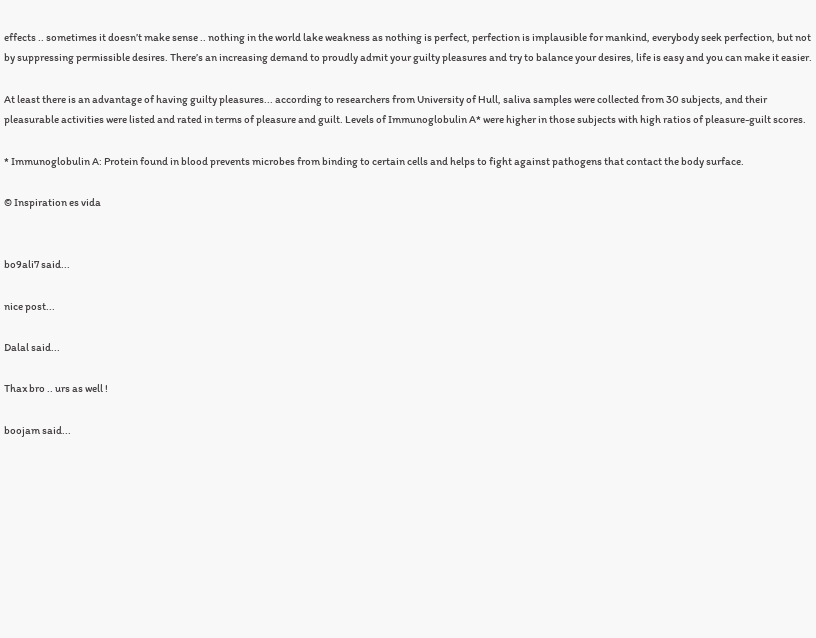effects .. sometimes it doesn’t make sense .. nothing in the world lake weakness as nothing is perfect, perfection is implausible for mankind, everybody seek perfection, but not by suppressing permissible desires. There’s an increasing demand to proudly admit your guilty pleasures and try to balance your desires, life is easy and you can make it easier.

At least there is an advantage of having guilty pleasures... according to researchers from University of Hull, saliva samples were collected from 30 subjects, and their pleasurable activities were listed and rated in terms of pleasure and guilt. Levels of Immunoglobulin A* were higher in those subjects with high ratios of pleasure-guilt scores.

* Immunoglobulin A: Protein found in blood prevents microbes from binding to certain cells and helps to fight against pathogens that contact the body surface.

© Inspiration es vida


bo9ali7 said...

nice post...

Dalal said...

Thax bro .. urs as well !

boojam said...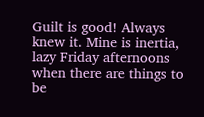Guilt is good! Always knew it. Mine is inertia, lazy Friday afternoons when there are things to be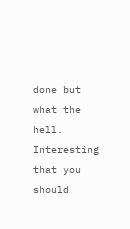done but what the hell.
Interesting that you should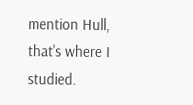mention Hull, that's where I studied.